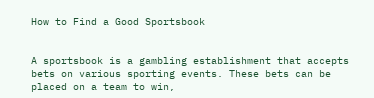How to Find a Good Sportsbook


A sportsbook is a gambling establishment that accepts bets on various sporting events. These bets can be placed on a team to win,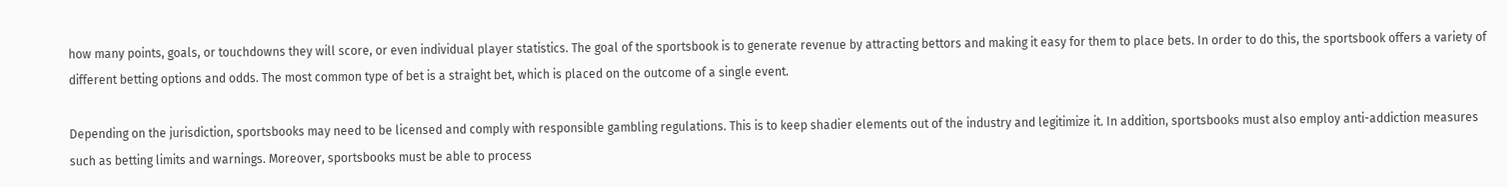how many points, goals, or touchdowns they will score, or even individual player statistics. The goal of the sportsbook is to generate revenue by attracting bettors and making it easy for them to place bets. In order to do this, the sportsbook offers a variety of different betting options and odds. The most common type of bet is a straight bet, which is placed on the outcome of a single event.

Depending on the jurisdiction, sportsbooks may need to be licensed and comply with responsible gambling regulations. This is to keep shadier elements out of the industry and legitimize it. In addition, sportsbooks must also employ anti-addiction measures such as betting limits and warnings. Moreover, sportsbooks must be able to process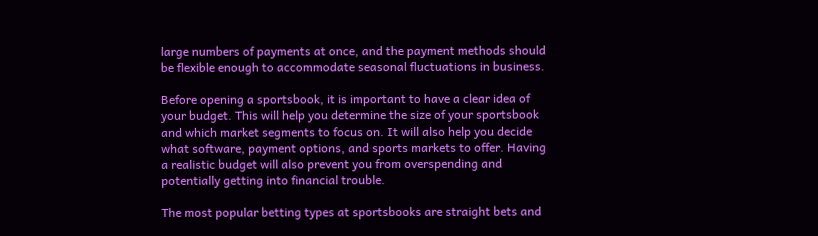large numbers of payments at once, and the payment methods should be flexible enough to accommodate seasonal fluctuations in business.

Before opening a sportsbook, it is important to have a clear idea of your budget. This will help you determine the size of your sportsbook and which market segments to focus on. It will also help you decide what software, payment options, and sports markets to offer. Having a realistic budget will also prevent you from overspending and potentially getting into financial trouble.

The most popular betting types at sportsbooks are straight bets and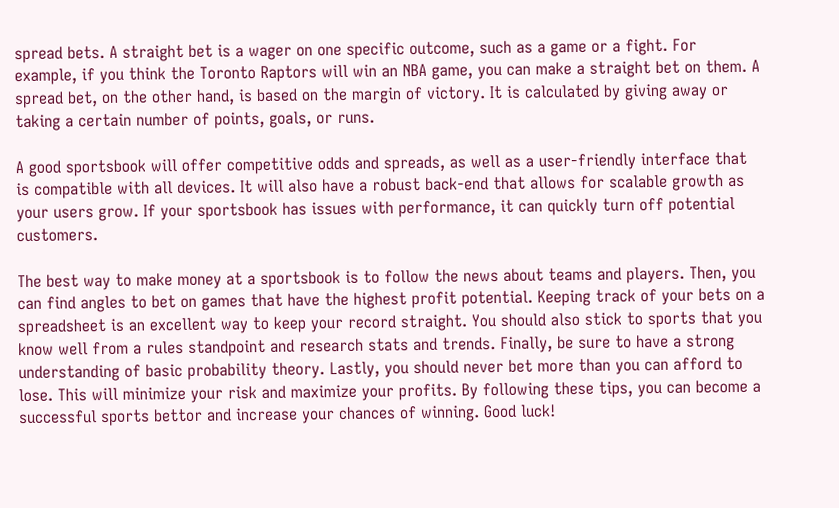spread bets. A straight bet is a wager on one specific outcome, such as a game or a fight. For example, if you think the Toronto Raptors will win an NBA game, you can make a straight bet on them. A spread bet, on the other hand, is based on the margin of victory. It is calculated by giving away or taking a certain number of points, goals, or runs.

A good sportsbook will offer competitive odds and spreads, as well as a user-friendly interface that is compatible with all devices. It will also have a robust back-end that allows for scalable growth as your users grow. If your sportsbook has issues with performance, it can quickly turn off potential customers.

The best way to make money at a sportsbook is to follow the news about teams and players. Then, you can find angles to bet on games that have the highest profit potential. Keeping track of your bets on a spreadsheet is an excellent way to keep your record straight. You should also stick to sports that you know well from a rules standpoint and research stats and trends. Finally, be sure to have a strong understanding of basic probability theory. Lastly, you should never bet more than you can afford to lose. This will minimize your risk and maximize your profits. By following these tips, you can become a successful sports bettor and increase your chances of winning. Good luck!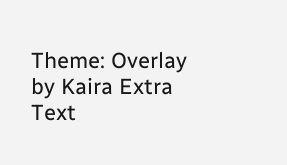Theme: Overlay by Kaira Extra Text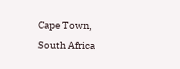Cape Town, South Africa